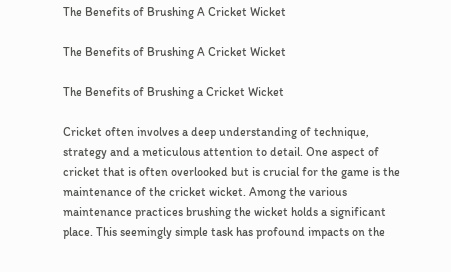The Benefits of Brushing A Cricket Wicket

The Benefits of Brushing A Cricket Wicket

The Benefits of Brushing a Cricket Wicket

Cricket often involves a deep understanding of technique, strategy and a meticulous attention to detail. One aspect of cricket that is often overlooked but is crucial for the game is the maintenance of the cricket wicket. Among the various maintenance practices brushing the wicket holds a significant place. This seemingly simple task has profound impacts on the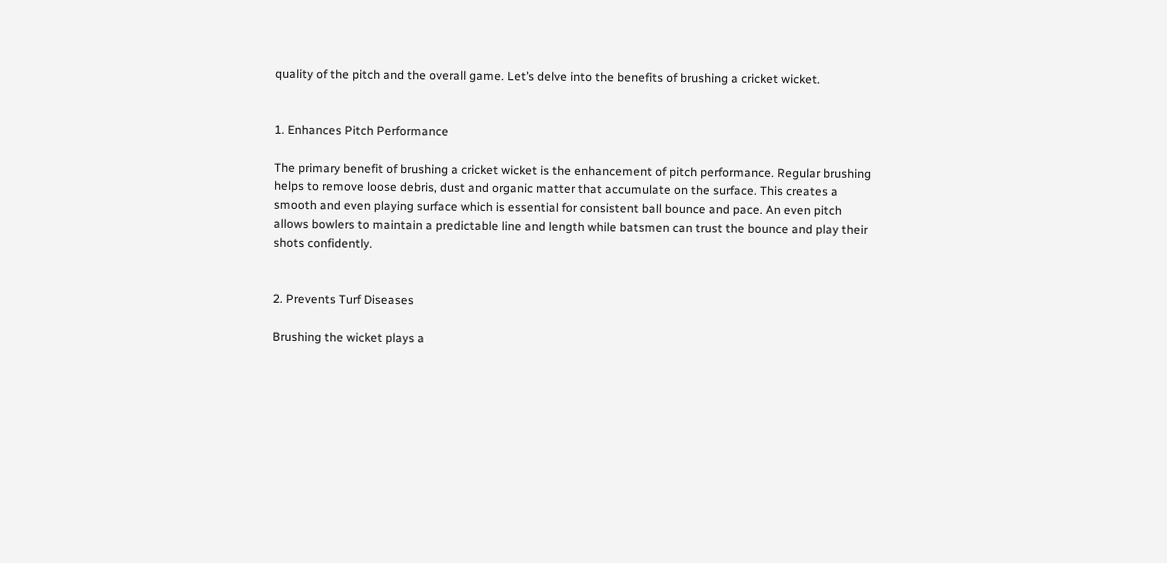quality of the pitch and the overall game. Let’s delve into the benefits of brushing a cricket wicket.


1. Enhances Pitch Performance

The primary benefit of brushing a cricket wicket is the enhancement of pitch performance. Regular brushing helps to remove loose debris, dust and organic matter that accumulate on the surface. This creates a smooth and even playing surface which is essential for consistent ball bounce and pace. An even pitch allows bowlers to maintain a predictable line and length while batsmen can trust the bounce and play their shots confidently.


2. Prevents Turf Diseases

Brushing the wicket plays a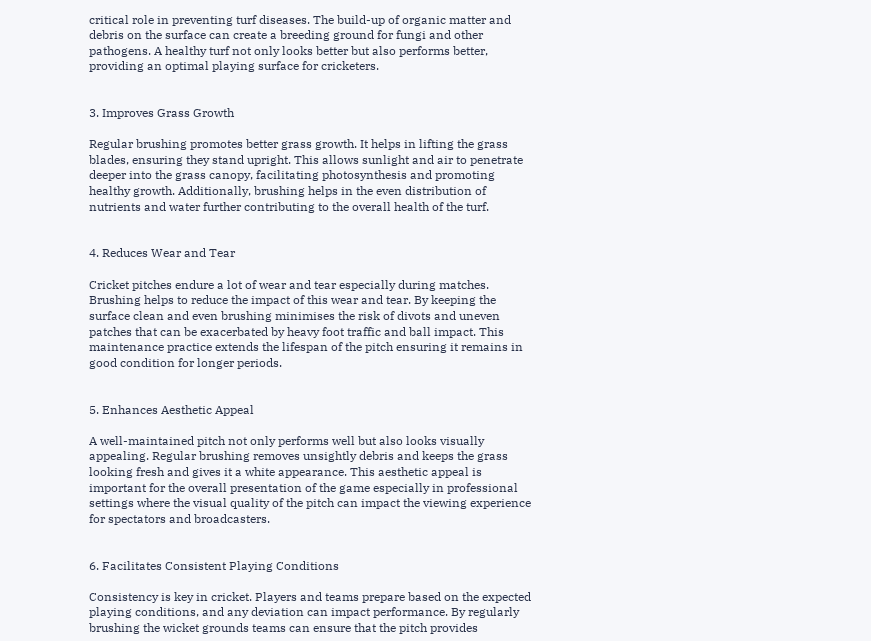critical role in preventing turf diseases. The build-up of organic matter and debris on the surface can create a breeding ground for fungi and other pathogens. A healthy turf not only looks better but also performs better, providing an optimal playing surface for cricketers.


3. Improves Grass Growth

Regular brushing promotes better grass growth. It helps in lifting the grass blades, ensuring they stand upright. This allows sunlight and air to penetrate deeper into the grass canopy, facilitating photosynthesis and promoting healthy growth. Additionally, brushing helps in the even distribution of nutrients and water further contributing to the overall health of the turf.


4. Reduces Wear and Tear

Cricket pitches endure a lot of wear and tear especially during matches. Brushing helps to reduce the impact of this wear and tear. By keeping the surface clean and even brushing minimises the risk of divots and uneven patches that can be exacerbated by heavy foot traffic and ball impact. This maintenance practice extends the lifespan of the pitch ensuring it remains in good condition for longer periods.


5. Enhances Aesthetic Appeal

A well-maintained pitch not only performs well but also looks visually appealing. Regular brushing removes unsightly debris and keeps the grass looking fresh and gives it a white appearance. This aesthetic appeal is important for the overall presentation of the game especially in professional settings where the visual quality of the pitch can impact the viewing experience for spectators and broadcasters.


6. Facilitates Consistent Playing Conditions

Consistency is key in cricket. Players and teams prepare based on the expected playing conditions, and any deviation can impact performance. By regularly brushing the wicket grounds teams can ensure that the pitch provides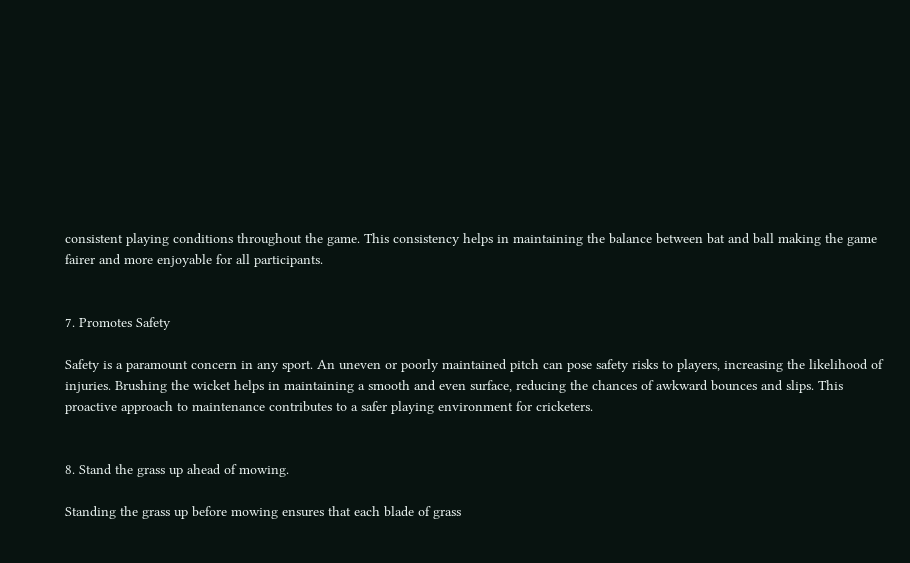consistent playing conditions throughout the game. This consistency helps in maintaining the balance between bat and ball making the game fairer and more enjoyable for all participants.


7. Promotes Safety

Safety is a paramount concern in any sport. An uneven or poorly maintained pitch can pose safety risks to players, increasing the likelihood of injuries. Brushing the wicket helps in maintaining a smooth and even surface, reducing the chances of awkward bounces and slips. This proactive approach to maintenance contributes to a safer playing environment for cricketers.


8. Stand the grass up ahead of mowing.

Standing the grass up before mowing ensures that each blade of grass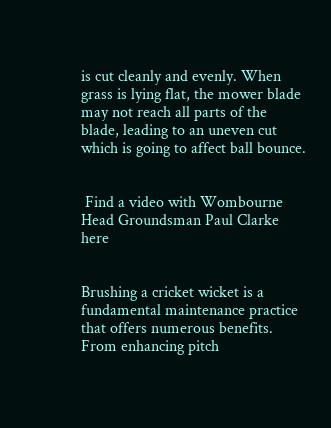is cut cleanly and evenly. When grass is lying flat, the mower blade may not reach all parts of the blade, leading to an uneven cut which is going to affect ball bounce.


 Find a video with Wombourne Head Groundsman Paul Clarke here


Brushing a cricket wicket is a fundamental maintenance practice that offers numerous benefits. From enhancing pitch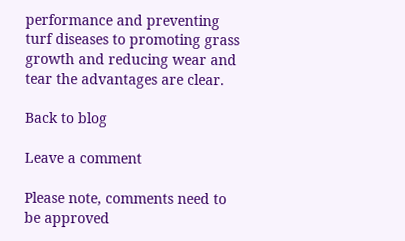performance and preventing turf diseases to promoting grass growth and reducing wear and tear the advantages are clear.

Back to blog

Leave a comment

Please note, comments need to be approved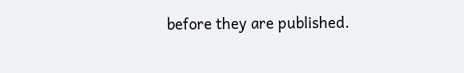before they are published.